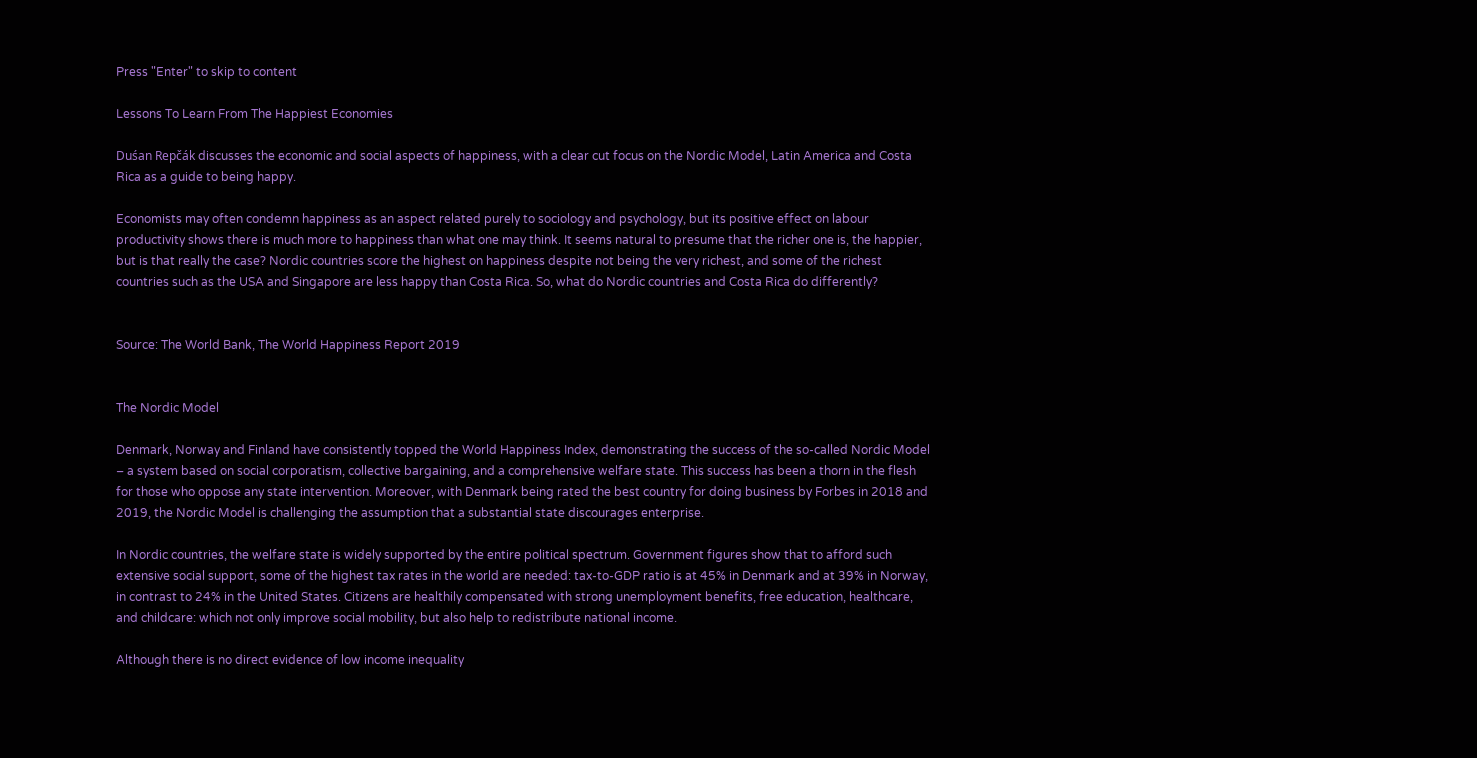Press "Enter" to skip to content

Lessons To Learn From The Happiest Economies

Duśan Repčák discusses the economic and social aspects of happiness, with a clear cut focus on the Nordic Model, Latin America and Costa Rica as a guide to being happy.

Economists may often condemn happiness as an aspect related purely to sociology and psychology, but its positive effect on labour productivity shows there is much more to happiness than what one may think. It seems natural to presume that the richer one is, the happier, but is that really the case? Nordic countries score the highest on happiness despite not being the very richest, and some of the richest countries such as the USA and Singapore are less happy than Costa Rica. So, what do Nordic countries and Costa Rica do differently?


Source: The World Bank, The World Happiness Report 2019


The Nordic Model

Denmark, Norway and Finland have consistently topped the World Happiness Index, demonstrating the success of the so-called Nordic Model – a system based on social corporatism, collective bargaining, and a comprehensive welfare state. This success has been a thorn in the flesh for those who oppose any state intervention. Moreover, with Denmark being rated the best country for doing business by Forbes in 2018 and 2019, the Nordic Model is challenging the assumption that a substantial state discourages enterprise.

In Nordic countries, the welfare state is widely supported by the entire political spectrum. Government figures show that to afford such extensive social support, some of the highest tax rates in the world are needed: tax-to-GDP ratio is at 45% in Denmark and at 39% in Norway, in contrast to 24% in the United States. Citizens are healthily compensated with strong unemployment benefits, free education, healthcare, and childcare: which not only improve social mobility, but also help to redistribute national income.

Although there is no direct evidence of low income inequality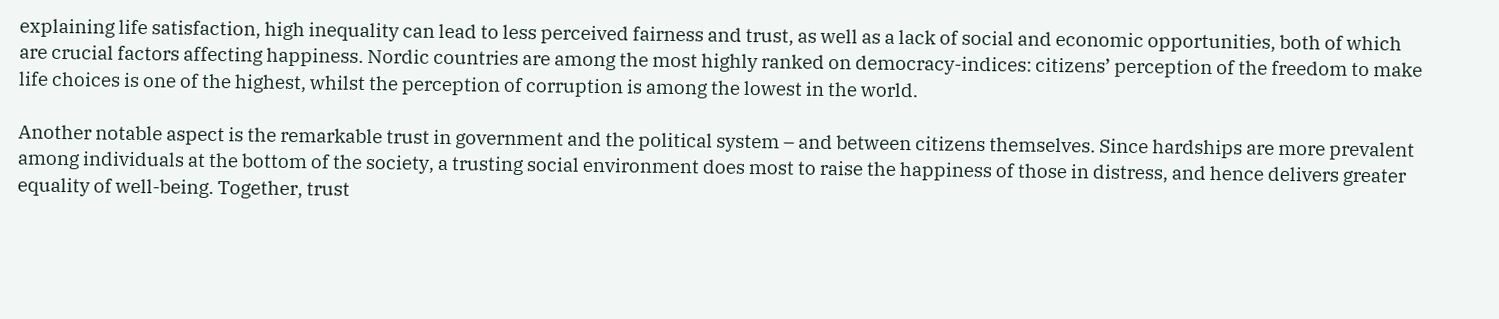explaining life satisfaction, high inequality can lead to less perceived fairness and trust, as well as a lack of social and economic opportunities, both of which are crucial factors affecting happiness. Nordic countries are among the most highly ranked on democracy-indices: citizens’ perception of the freedom to make life choices is one of the highest, whilst the perception of corruption is among the lowest in the world.

Another notable aspect is the remarkable trust in government and the political system – and between citizens themselves. Since hardships are more prevalent among individuals at the bottom of the society, a trusting social environment does most to raise the happiness of those in distress, and hence delivers greater equality of well-being. Together, trust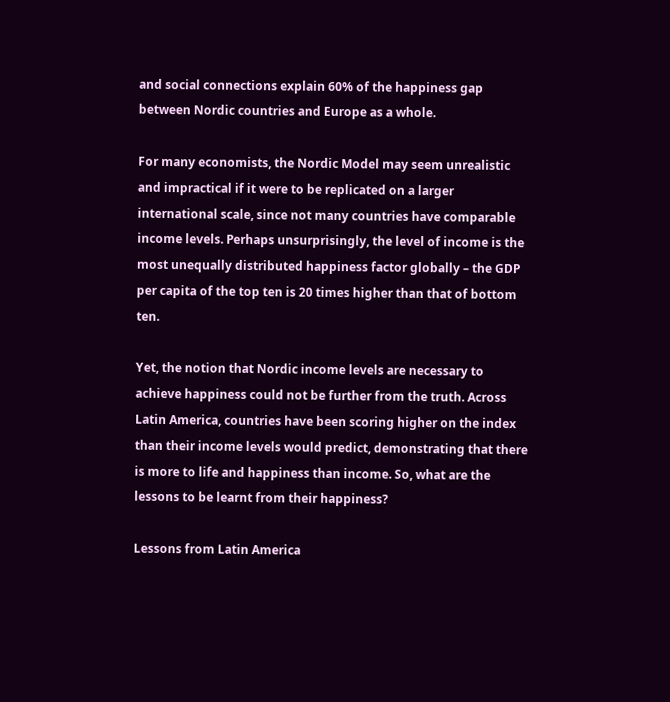and social connections explain 60% of the happiness gap between Nordic countries and Europe as a whole.

For many economists, the Nordic Model may seem unrealistic and impractical if it were to be replicated on a larger international scale, since not many countries have comparable income levels. Perhaps unsurprisingly, the level of income is the most unequally distributed happiness factor globally – the GDP per capita of the top ten is 20 times higher than that of bottom ten.

Yet, the notion that Nordic income levels are necessary to achieve happiness could not be further from the truth. Across Latin America, countries have been scoring higher on the index than their income levels would predict, demonstrating that there is more to life and happiness than income. So, what are the lessons to be learnt from their happiness?

Lessons from Latin America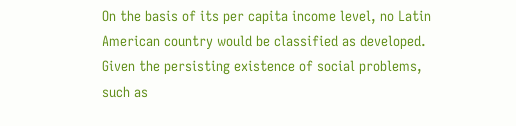On the basis of its per capita income level, no Latin American country would be classified as developed. Given the persisting existence of social problems, such as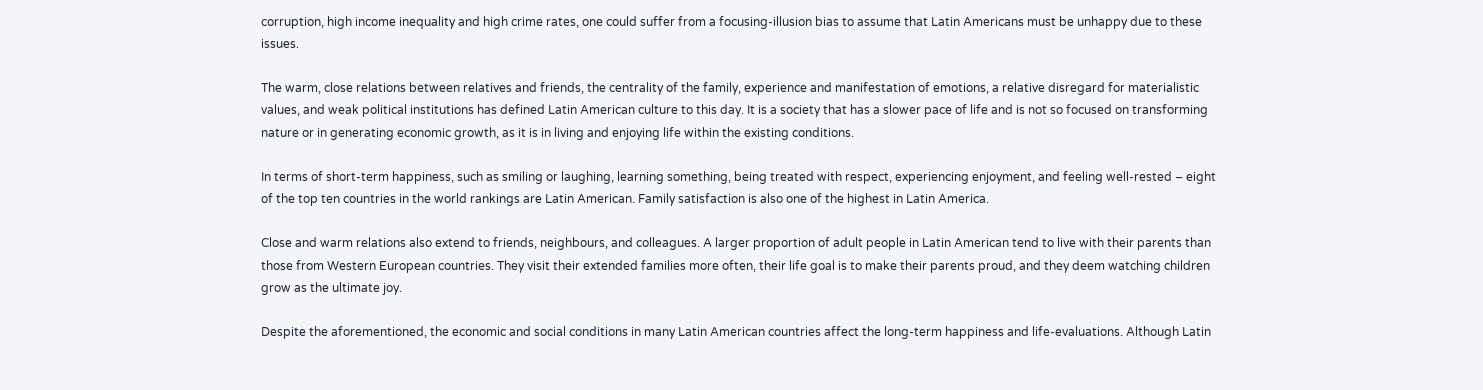corruption, high income inequality and high crime rates, one could suffer from a focusing-illusion bias to assume that Latin Americans must be unhappy due to these issues.

The warm, close relations between relatives and friends, the centrality of the family, experience and manifestation of emotions, a relative disregard for materialistic values, and weak political institutions has defined Latin American culture to this day. It is a society that has a slower pace of life and is not so focused on transforming nature or in generating economic growth, as it is in living and enjoying life within the existing conditions.

In terms of short-term happiness, such as smiling or laughing, learning something, being treated with respect, experiencing enjoyment, and feeling well-rested – eight of the top ten countries in the world rankings are Latin American. Family satisfaction is also one of the highest in Latin America.

Close and warm relations also extend to friends, neighbours, and colleagues. A larger proportion of adult people in Latin American tend to live with their parents than those from Western European countries. They visit their extended families more often, their life goal is to make their parents proud, and they deem watching children grow as the ultimate joy.

Despite the aforementioned, the economic and social conditions in many Latin American countries affect the long-term happiness and life-evaluations. Although Latin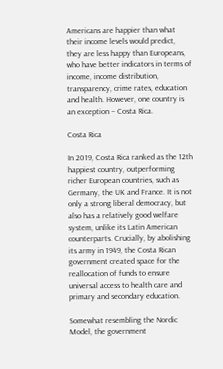Americans are happier than what their income levels would predict, they are less happy than Europeans, who have better indicators in terms of income, income distribution, transparency, crime rates, education and health. However, one country is an exception – Costa Rica.

Costa Rica

In 2019, Costa Rica ranked as the 12th happiest country, outperforming richer European countries, such as Germany, the UK and France. It is not only a strong liberal democracy, but also has a relatively good welfare system, unlike its Latin American counterparts. Crucially, by abolishing its army in 1949, the Costa Rican government created space for the reallocation of funds to ensure universal access to health care and primary and secondary education.

Somewhat resembling the Nordic Model, the government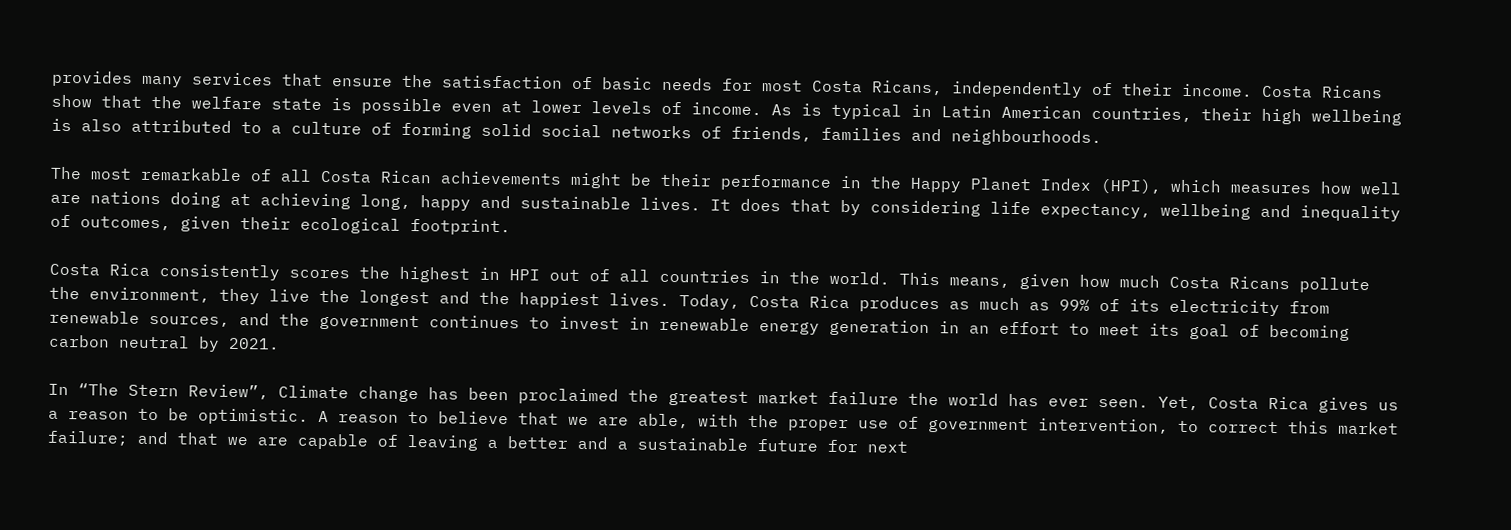provides many services that ensure the satisfaction of basic needs for most Costa Ricans, independently of their income. Costa Ricans show that the welfare state is possible even at lower levels of income. As is typical in Latin American countries, their high wellbeing is also attributed to a culture of forming solid social networks of friends, families and neighbourhoods.

The most remarkable of all Costa Rican achievements might be their performance in the Happy Planet Index (HPI), which measures how well are nations doing at achieving long, happy and sustainable lives. It does that by considering life expectancy, wellbeing and inequality of outcomes, given their ecological footprint.

Costa Rica consistently scores the highest in HPI out of all countries in the world. This means, given how much Costa Ricans pollute the environment, they live the longest and the happiest lives. Today, Costa Rica produces as much as 99% of its electricity from renewable sources, and the government continues to invest in renewable energy generation in an effort to meet its goal of becoming carbon neutral by 2021.

In “The Stern Review”, Climate change has been proclaimed the greatest market failure the world has ever seen. Yet, Costa Rica gives us a reason to be optimistic. A reason to believe that we are able, with the proper use of government intervention, to correct this market failure; and that we are capable of leaving a better and a sustainable future for next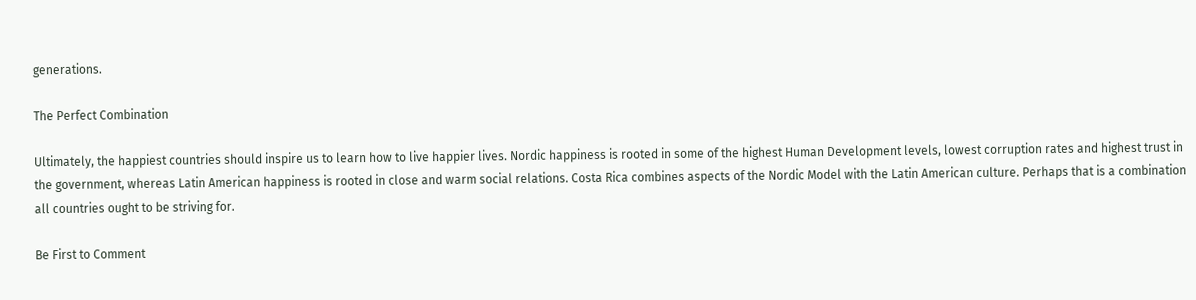generations.

The Perfect Combination

Ultimately, the happiest countries should inspire us to learn how to live happier lives. Nordic happiness is rooted in some of the highest Human Development levels, lowest corruption rates and highest trust in the government, whereas Latin American happiness is rooted in close and warm social relations. Costa Rica combines aspects of the Nordic Model with the Latin American culture. Perhaps that is a combination all countries ought to be striving for.

Be First to Comment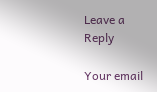Leave a Reply

Your email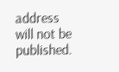address will not be published.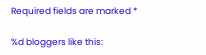Required fields are marked *

%d bloggers like this: